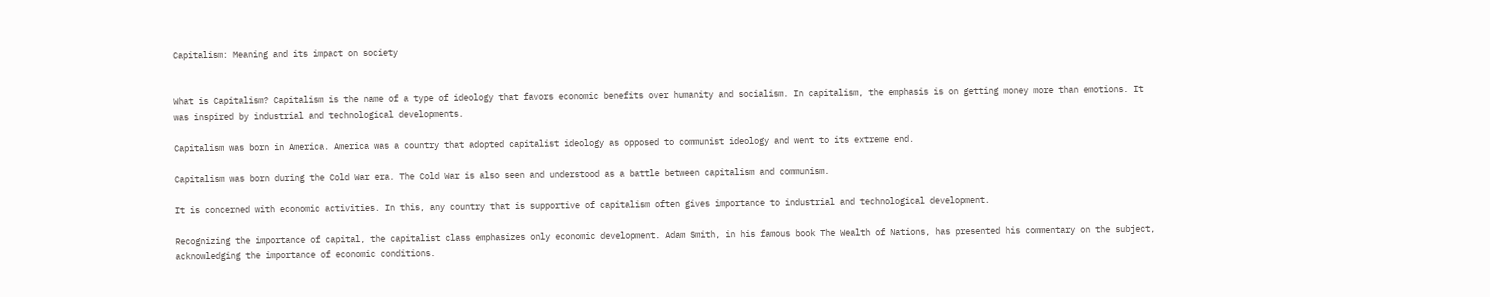Capitalism: Meaning and its impact on society


What is Capitalism? Capitalism is the name of a type of ideology that favors economic benefits over humanity and socialism. In capitalism, the emphasis is on getting money more than emotions. It was inspired by industrial and technological developments.

Capitalism was born in America. America was a country that adopted capitalist ideology as opposed to communist ideology and went to its extreme end.

Capitalism was born during the Cold War era. The Cold War is also seen and understood as a battle between capitalism and communism.

It is concerned with economic activities. In this, any country that is supportive of capitalism often gives importance to industrial and technological development.

Recognizing the importance of capital, the capitalist class emphasizes only economic development. Adam Smith, in his famous book The Wealth of Nations, has presented his commentary on the subject, acknowledging the importance of economic conditions.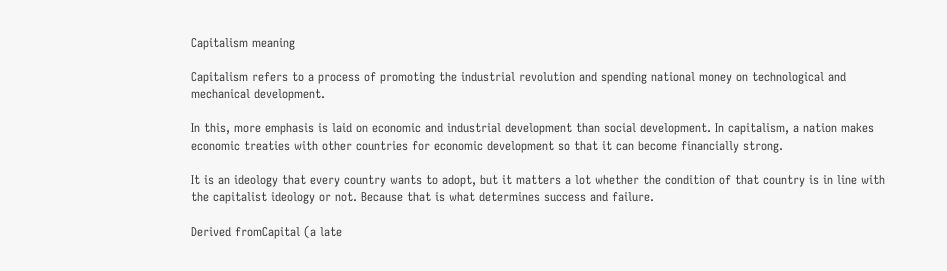Capitalism meaning

Capitalism refers to a process of promoting the industrial revolution and spending national money on technological and mechanical development.

In this, more emphasis is laid on economic and industrial development than social development. In capitalism, a nation makes economic treaties with other countries for economic development so that it can become financially strong.

It is an ideology that every country wants to adopt, but it matters a lot whether the condition of that country is in line with the capitalist ideology or not. Because that is what determines success and failure.

Derived fromCapital (a late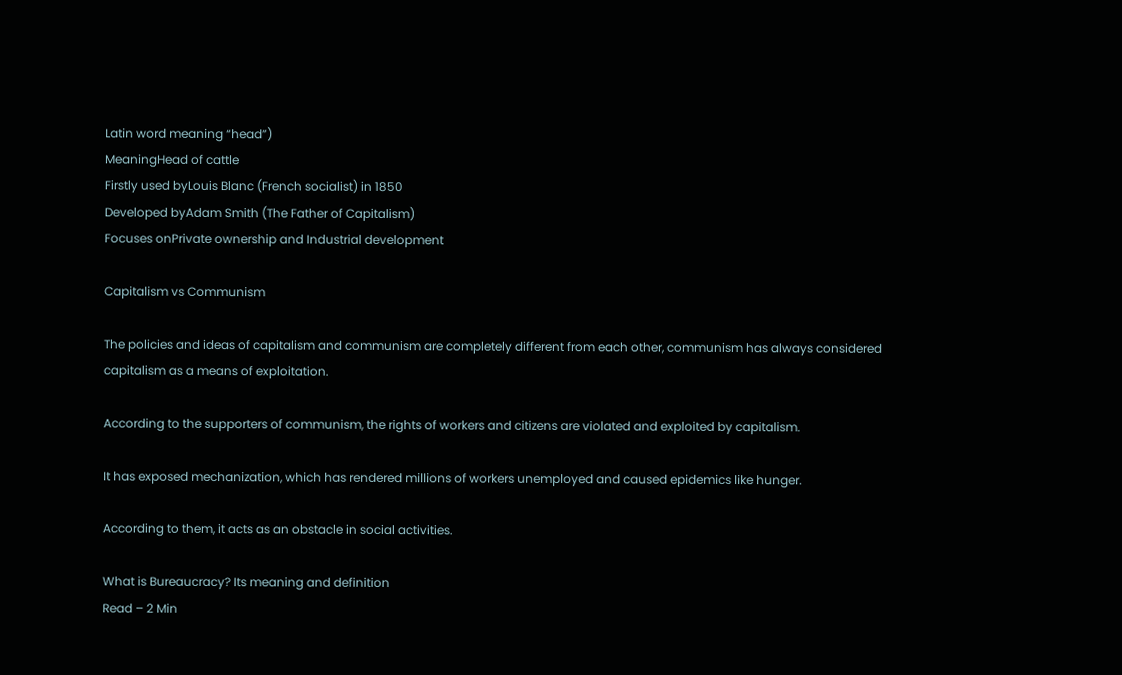Latin word meaning “head”)
MeaningHead of cattle
Firstly used byLouis Blanc (French socialist) in 1850
Developed byAdam Smith (The Father of Capitalism)
Focuses onPrivate ownership and Industrial development

Capitalism vs Communism

The policies and ideas of capitalism and communism are completely different from each other, communism has always considered capitalism as a means of exploitation.

According to the supporters of communism, the rights of workers and citizens are violated and exploited by capitalism.

It has exposed mechanization, which has rendered millions of workers unemployed and caused epidemics like hunger.

According to them, it acts as an obstacle in social activities.

What is Bureaucracy? Its meaning and definition
Read – 2 Min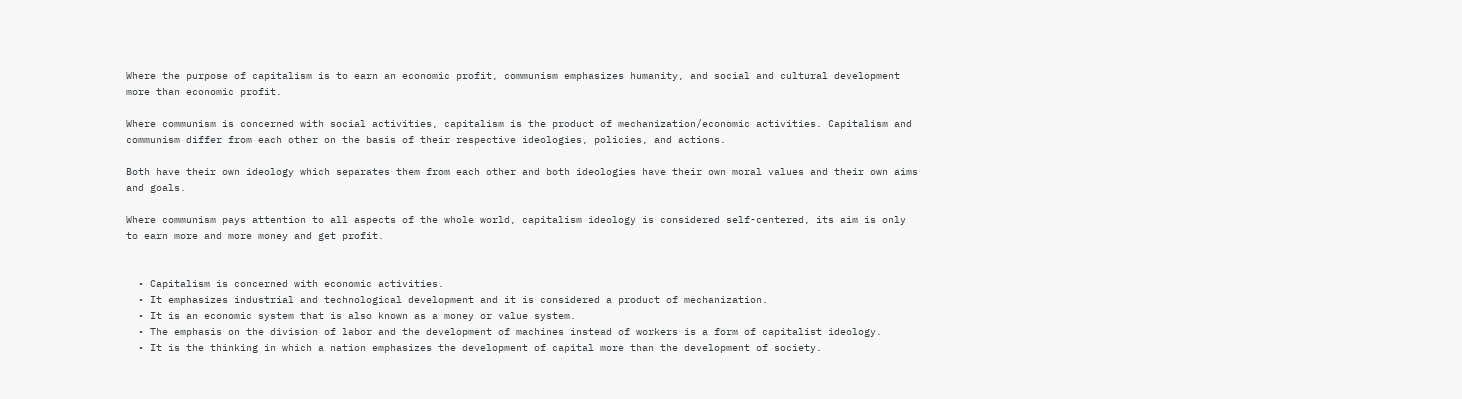Where the purpose of capitalism is to earn an economic profit, communism emphasizes humanity, and social and cultural development more than economic profit.

Where communism is concerned with social activities, capitalism is the product of mechanization/economic activities. Capitalism and communism differ from each other on the basis of their respective ideologies, policies, and actions.

Both have their own ideology which separates them from each other and both ideologies have their own moral values and their own aims and goals.

Where communism pays attention to all aspects of the whole world, capitalism ideology is considered self-centered, its aim is only to earn more and more money and get profit.


  • Capitalism is concerned with economic activities.
  • It emphasizes industrial and technological development and it is considered a product of mechanization.
  • It is an economic system that is also known as a money or value system.
  • The emphasis on the division of labor and the development of machines instead of workers is a form of capitalist ideology.
  • It is the thinking in which a nation emphasizes the development of capital more than the development of society.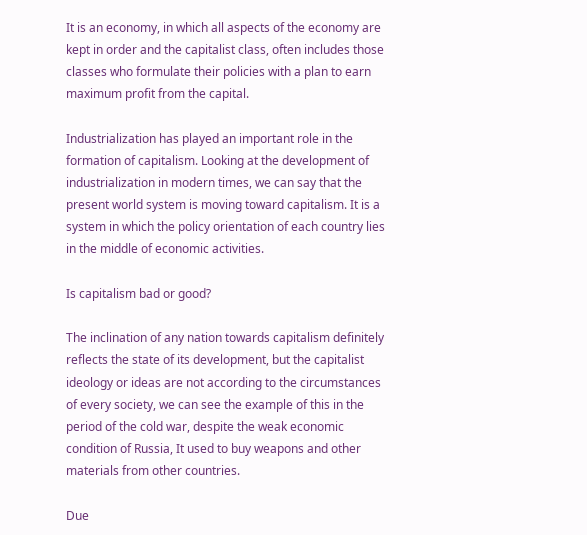It is an economy, in which all aspects of the economy are kept in order and the capitalist class, often includes those classes who formulate their policies with a plan to earn maximum profit from the capital.

Industrialization has played an important role in the formation of capitalism. Looking at the development of industrialization in modern times, we can say that the present world system is moving toward capitalism. It is a system in which the policy orientation of each country lies in the middle of economic activities.

Is capitalism bad or good?

The inclination of any nation towards capitalism definitely reflects the state of its development, but the capitalist ideology or ideas are not according to the circumstances of every society, we can see the example of this in the period of the cold war, despite the weak economic condition of Russia, It used to buy weapons and other materials from other countries.

Due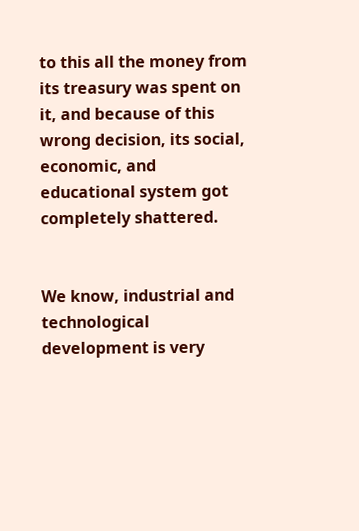to this all the money from its treasury was spent on it, and because of this wrong decision, its social, economic, and educational system got completely shattered.


We know, industrial and technological development is very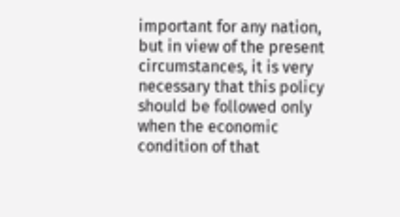important for any nation, but in view of the present circumstances, it is very necessary that this policy should be followed only when the economic condition of that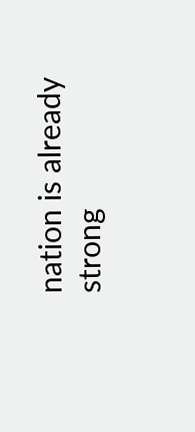nation is already strong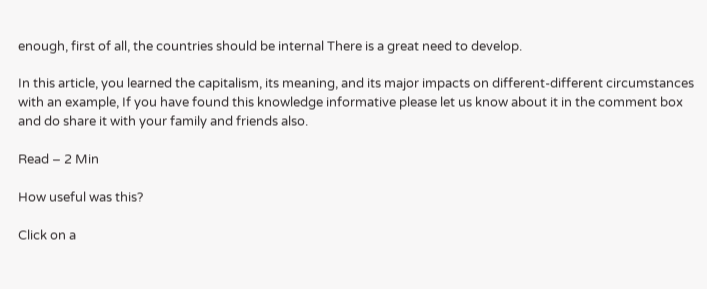enough, first of all, the countries should be internal There is a great need to develop.

In this article, you learned the capitalism, its meaning, and its major impacts on different-different circumstances with an example, If you have found this knowledge informative please let us know about it in the comment box and do share it with your family and friends also.

Read – 2 Min

How useful was this?

Click on a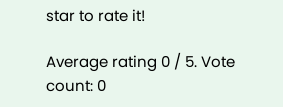star to rate it!

Average rating 0 / 5. Vote count: 0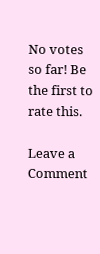No votes so far! Be the first to rate this.

Leave a Comment